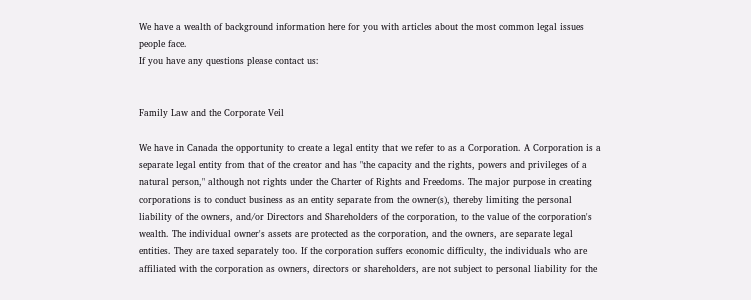We have a wealth of background information here for you with articles about the most common legal issues people face.
If you have any questions please contact us:


Family Law and the Corporate Veil

We have in Canada the opportunity to create a legal entity that we refer to as a Corporation. A Corporation is a separate legal entity from that of the creator and has "the capacity and the rights, powers and privileges of a natural person," although not rights under the Charter of Rights and Freedoms. The major purpose in creating corporations is to conduct business as an entity separate from the owner(s), thereby limiting the personal liability of the owners, and/or Directors and Shareholders of the corporation, to the value of the corporation's wealth. The individual owner's assets are protected as the corporation, and the owners, are separate legal entities. They are taxed separately too. If the corporation suffers economic difficulty, the individuals who are affiliated with the corporation as owners, directors or shareholders, are not subject to personal liability for the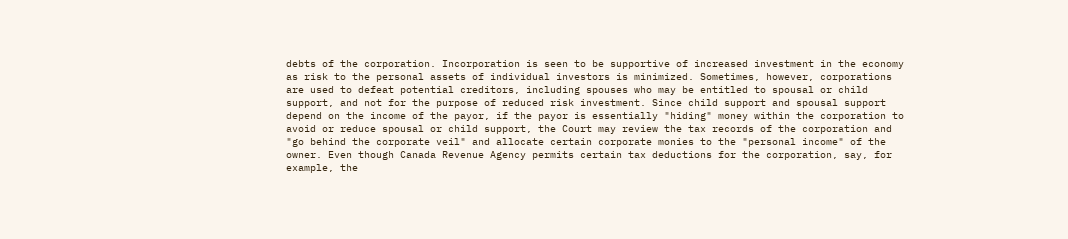debts of the corporation. Incorporation is seen to be supportive of increased investment in the economy as risk to the personal assets of individual investors is minimized. Sometimes, however, corporations are used to defeat potential creditors, including spouses who may be entitled to spousal or child support, and not for the purpose of reduced risk investment. Since child support and spousal support depend on the income of the payor, if the payor is essentially "hiding" money within the corporation to avoid or reduce spousal or child support, the Court may review the tax records of the corporation and "go behind the corporate veil" and allocate certain corporate monies to the "personal income" of the owner. Even though Canada Revenue Agency permits certain tax deductions for the corporation, say, for example, the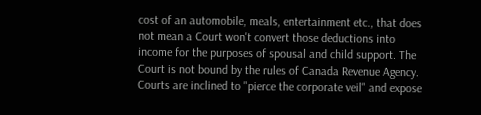cost of an automobile, meals, entertainment etc., that does not mean a Court won't convert those deductions into income for the purposes of spousal and child support. The Court is not bound by the rules of Canada Revenue Agency. Courts are inclined to "pierce the corporate veil" and expose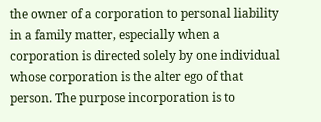the owner of a corporation to personal liability in a family matter, especially when a corporation is directed solely by one individual whose corporation is the alter ego of that person. The purpose incorporation is to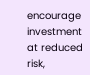encourage investment at reduced risk,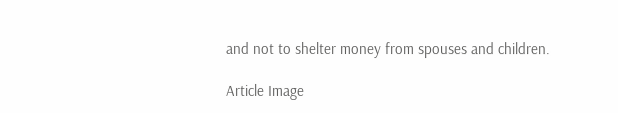and not to shelter money from spouses and children.

Article Image